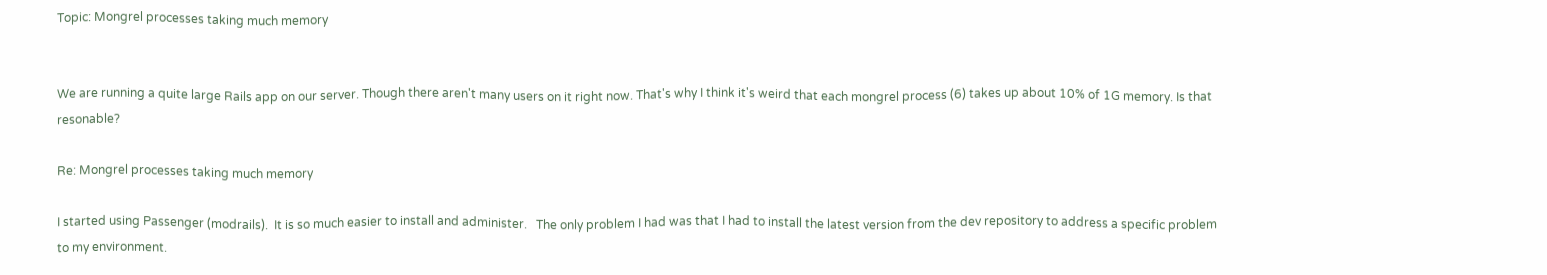Topic: Mongrel processes taking much memory


We are running a quite large Rails app on our server. Though there aren't many users on it right now. That's why I think it's weird that each mongrel process (6) takes up about 10% of 1G memory. Is that resonable?

Re: Mongrel processes taking much memory

I started using Passenger (modrails).  It is so much easier to install and administer.   The only problem I had was that I had to install the latest version from the dev repository to address a specific problem to my environment.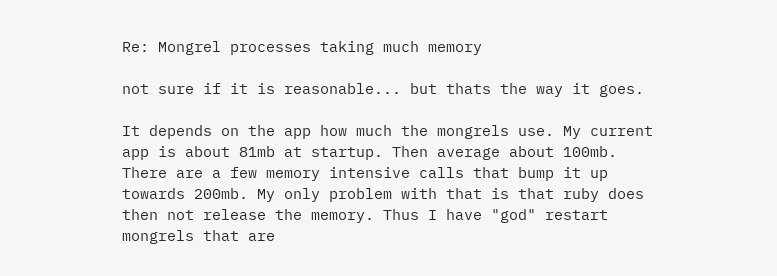Re: Mongrel processes taking much memory

not sure if it is reasonable... but thats the way it goes.

It depends on the app how much the mongrels use. My current app is about 81mb at startup. Then average about 100mb. There are a few memory intensive calls that bump it up towards 200mb. My only problem with that is that ruby does then not release the memory. Thus I have "god" restart mongrels that are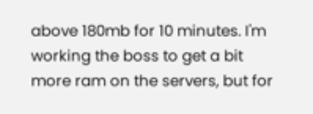above 180mb for 10 minutes. I'm working the boss to get a bit more ram on the servers, but for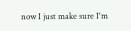now I just make sure I'm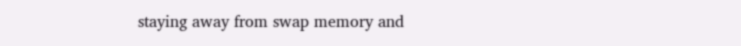staying away from swap memory and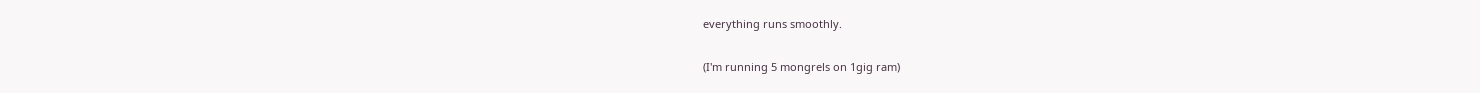everything runs smoothly.

(I'm running 5 mongrels on 1gig ram)